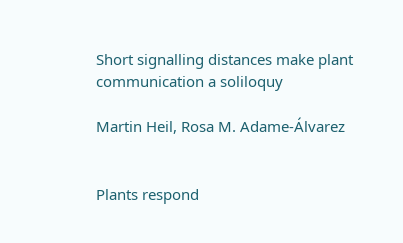Short signalling distances make plant communication a soliloquy

Martin Heil, Rosa M. Adame-Álvarez


Plants respond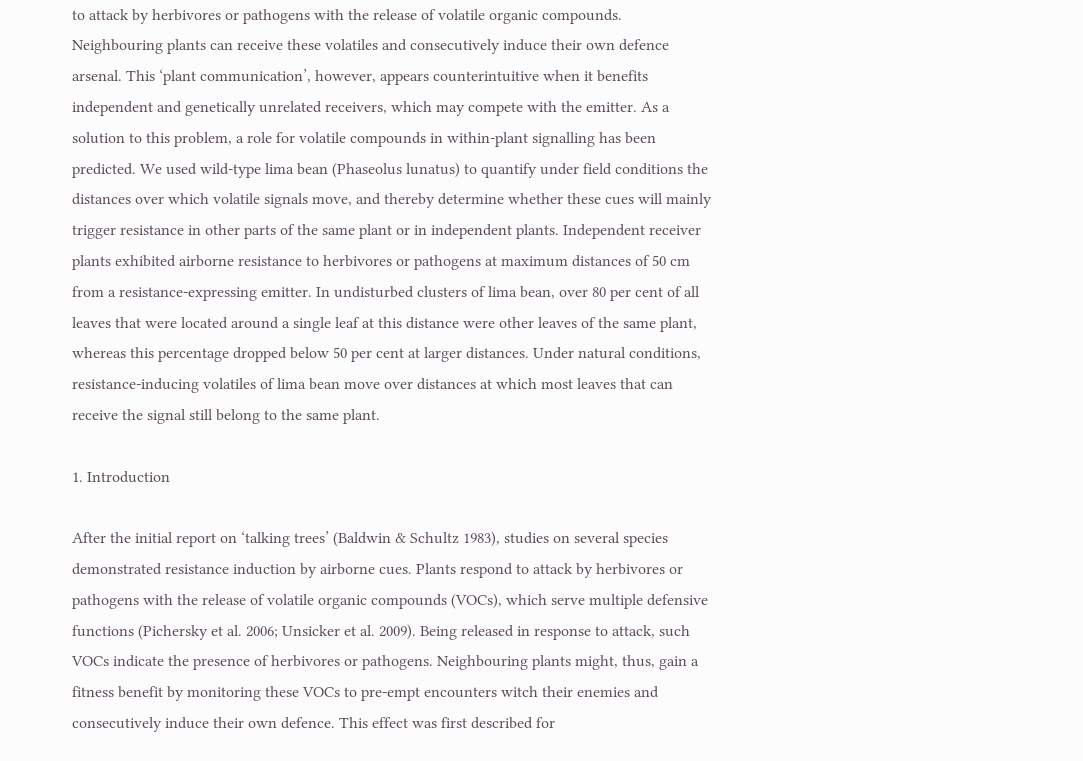to attack by herbivores or pathogens with the release of volatile organic compounds. Neighbouring plants can receive these volatiles and consecutively induce their own defence arsenal. This ‘plant communication’, however, appears counterintuitive when it benefits independent and genetically unrelated receivers, which may compete with the emitter. As a solution to this problem, a role for volatile compounds in within-plant signalling has been predicted. We used wild-type lima bean (Phaseolus lunatus) to quantify under field conditions the distances over which volatile signals move, and thereby determine whether these cues will mainly trigger resistance in other parts of the same plant or in independent plants. Independent receiver plants exhibited airborne resistance to herbivores or pathogens at maximum distances of 50 cm from a resistance-expressing emitter. In undisturbed clusters of lima bean, over 80 per cent of all leaves that were located around a single leaf at this distance were other leaves of the same plant, whereas this percentage dropped below 50 per cent at larger distances. Under natural conditions, resistance-inducing volatiles of lima bean move over distances at which most leaves that can receive the signal still belong to the same plant.

1. Introduction

After the initial report on ‘talking trees’ (Baldwin & Schultz 1983), studies on several species demonstrated resistance induction by airborne cues. Plants respond to attack by herbivores or pathogens with the release of volatile organic compounds (VOCs), which serve multiple defensive functions (Pichersky et al. 2006; Unsicker et al. 2009). Being released in response to attack, such VOCs indicate the presence of herbivores or pathogens. Neighbouring plants might, thus, gain a fitness benefit by monitoring these VOCs to pre-empt encounters witch their enemies and consecutively induce their own defence. This effect was first described for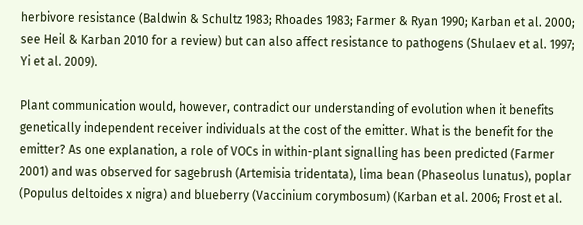herbivore resistance (Baldwin & Schultz 1983; Rhoades 1983; Farmer & Ryan 1990; Karban et al. 2000; see Heil & Karban 2010 for a review) but can also affect resistance to pathogens (Shulaev et al. 1997; Yi et al. 2009).

Plant communication would, however, contradict our understanding of evolution when it benefits genetically independent receiver individuals at the cost of the emitter. What is the benefit for the emitter? As one explanation, a role of VOCs in within-plant signalling has been predicted (Farmer 2001) and was observed for sagebrush (Artemisia tridentata), lima bean (Phaseolus lunatus), poplar (Populus deltoides x nigra) and blueberry (Vaccinium corymbosum) (Karban et al. 2006; Frost et al.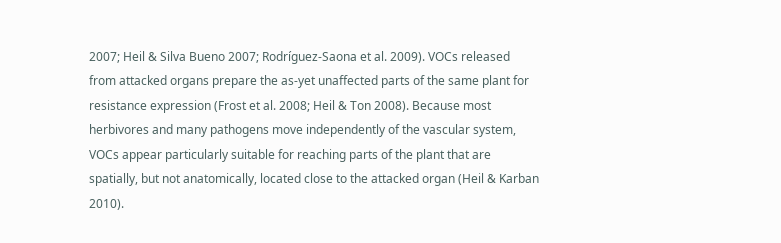2007; Heil & Silva Bueno 2007; Rodríguez-Saona et al. 2009). VOCs released from attacked organs prepare the as-yet unaffected parts of the same plant for resistance expression (Frost et al. 2008; Heil & Ton 2008). Because most herbivores and many pathogens move independently of the vascular system, VOCs appear particularly suitable for reaching parts of the plant that are spatially, but not anatomically, located close to the attacked organ (Heil & Karban 2010).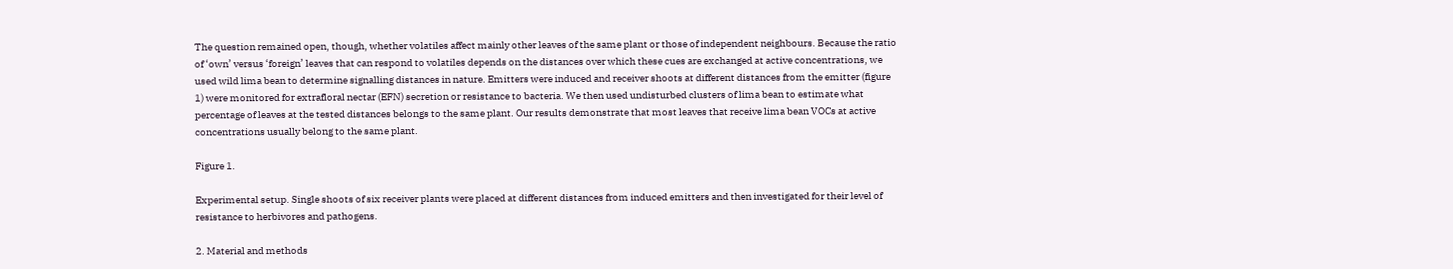The question remained open, though, whether volatiles affect mainly other leaves of the same plant or those of independent neighbours. Because the ratio of ‘own’ versus ‘foreign’ leaves that can respond to volatiles depends on the distances over which these cues are exchanged at active concentrations, we used wild lima bean to determine signalling distances in nature. Emitters were induced and receiver shoots at different distances from the emitter (figure 1) were monitored for extrafloral nectar (EFN) secretion or resistance to bacteria. We then used undisturbed clusters of lima bean to estimate what percentage of leaves at the tested distances belongs to the same plant. Our results demonstrate that most leaves that receive lima bean VOCs at active concentrations usually belong to the same plant.

Figure 1.

Experimental setup. Single shoots of six receiver plants were placed at different distances from induced emitters and then investigated for their level of resistance to herbivores and pathogens.

2. Material and methods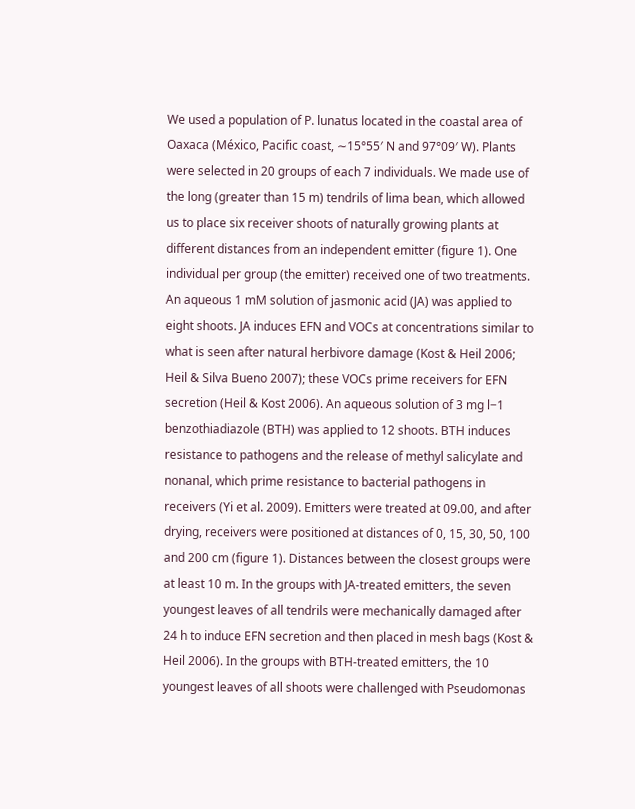We used a population of P. lunatus located in the coastal area of Oaxaca (México, Pacific coast, ∼15°55′ N and 97°09′ W). Plants were selected in 20 groups of each 7 individuals. We made use of the long (greater than 15 m) tendrils of lima bean, which allowed us to place six receiver shoots of naturally growing plants at different distances from an independent emitter (figure 1). One individual per group (the emitter) received one of two treatments. An aqueous 1 mM solution of jasmonic acid (JA) was applied to eight shoots. JA induces EFN and VOCs at concentrations similar to what is seen after natural herbivore damage (Kost & Heil 2006; Heil & Silva Bueno 2007); these VOCs prime receivers for EFN secretion (Heil & Kost 2006). An aqueous solution of 3 mg l−1 benzothiadiazole (BTH) was applied to 12 shoots. BTH induces resistance to pathogens and the release of methyl salicylate and nonanal, which prime resistance to bacterial pathogens in receivers (Yi et al. 2009). Emitters were treated at 09.00, and after drying, receivers were positioned at distances of 0, 15, 30, 50, 100 and 200 cm (figure 1). Distances between the closest groups were at least 10 m. In the groups with JA-treated emitters, the seven youngest leaves of all tendrils were mechanically damaged after 24 h to induce EFN secretion and then placed in mesh bags (Kost & Heil 2006). In the groups with BTH-treated emitters, the 10 youngest leaves of all shoots were challenged with Pseudomonas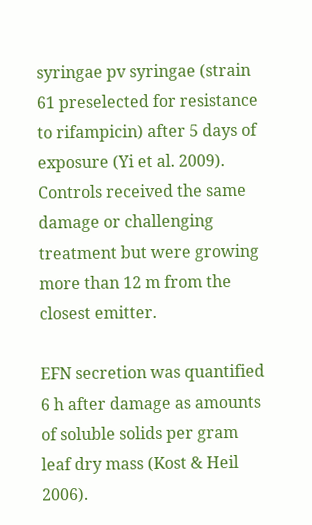syringae pv syringae (strain 61 preselected for resistance to rifampicin) after 5 days of exposure (Yi et al. 2009). Controls received the same damage or challenging treatment but were growing more than 12 m from the closest emitter.

EFN secretion was quantified 6 h after damage as amounts of soluble solids per gram leaf dry mass (Kost & Heil 2006).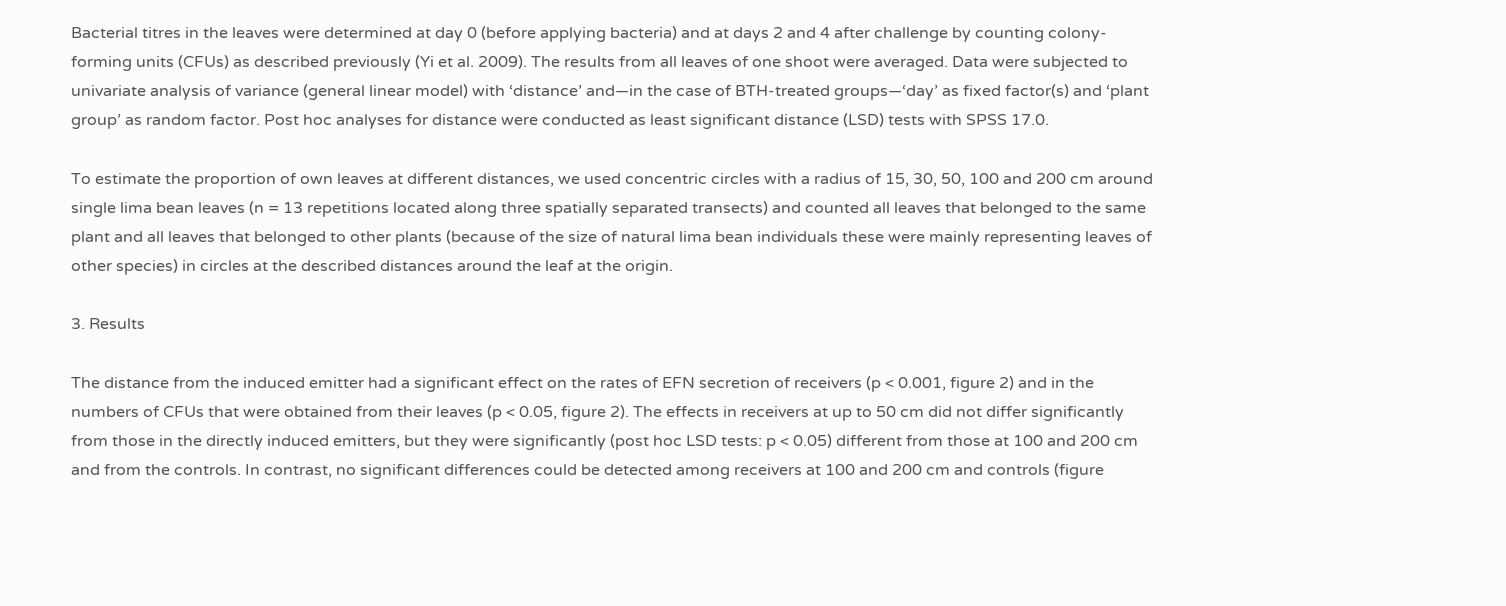Bacterial titres in the leaves were determined at day 0 (before applying bacteria) and at days 2 and 4 after challenge by counting colony-forming units (CFUs) as described previously (Yi et al. 2009). The results from all leaves of one shoot were averaged. Data were subjected to univariate analysis of variance (general linear model) with ‘distance’ and—in the case of BTH-treated groups—‘day’ as fixed factor(s) and ‘plant group’ as random factor. Post hoc analyses for distance were conducted as least significant distance (LSD) tests with SPSS 17.0.

To estimate the proportion of own leaves at different distances, we used concentric circles with a radius of 15, 30, 50, 100 and 200 cm around single lima bean leaves (n = 13 repetitions located along three spatially separated transects) and counted all leaves that belonged to the same plant and all leaves that belonged to other plants (because of the size of natural lima bean individuals these were mainly representing leaves of other species) in circles at the described distances around the leaf at the origin.

3. Results

The distance from the induced emitter had a significant effect on the rates of EFN secretion of receivers (p < 0.001, figure 2) and in the numbers of CFUs that were obtained from their leaves (p < 0.05, figure 2). The effects in receivers at up to 50 cm did not differ significantly from those in the directly induced emitters, but they were significantly (post hoc LSD tests: p < 0.05) different from those at 100 and 200 cm and from the controls. In contrast, no significant differences could be detected among receivers at 100 and 200 cm and controls (figure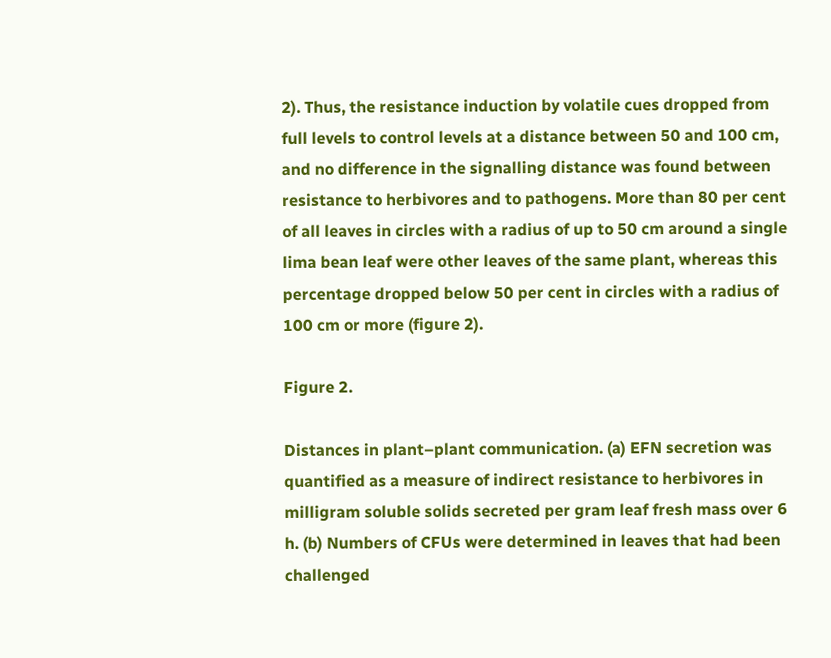2). Thus, the resistance induction by volatile cues dropped from full levels to control levels at a distance between 50 and 100 cm, and no difference in the signalling distance was found between resistance to herbivores and to pathogens. More than 80 per cent of all leaves in circles with a radius of up to 50 cm around a single lima bean leaf were other leaves of the same plant, whereas this percentage dropped below 50 per cent in circles with a radius of 100 cm or more (figure 2).

Figure 2.

Distances in plant–plant communication. (a) EFN secretion was quantified as a measure of indirect resistance to herbivores in milligram soluble solids secreted per gram leaf fresh mass over 6 h. (b) Numbers of CFUs were determined in leaves that had been challenged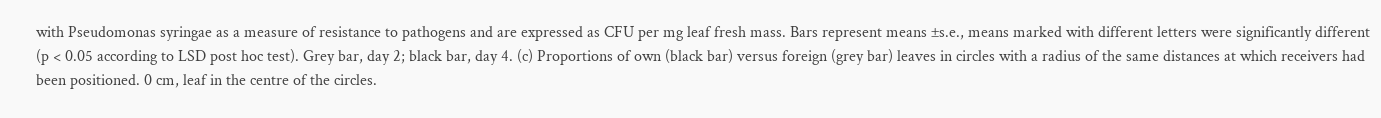with Pseudomonas syringae as a measure of resistance to pathogens and are expressed as CFU per mg leaf fresh mass. Bars represent means ±s.e., means marked with different letters were significantly different (p < 0.05 according to LSD post hoc test). Grey bar, day 2; black bar, day 4. (c) Proportions of own (black bar) versus foreign (grey bar) leaves in circles with a radius of the same distances at which receivers had been positioned. 0 cm, leaf in the centre of the circles.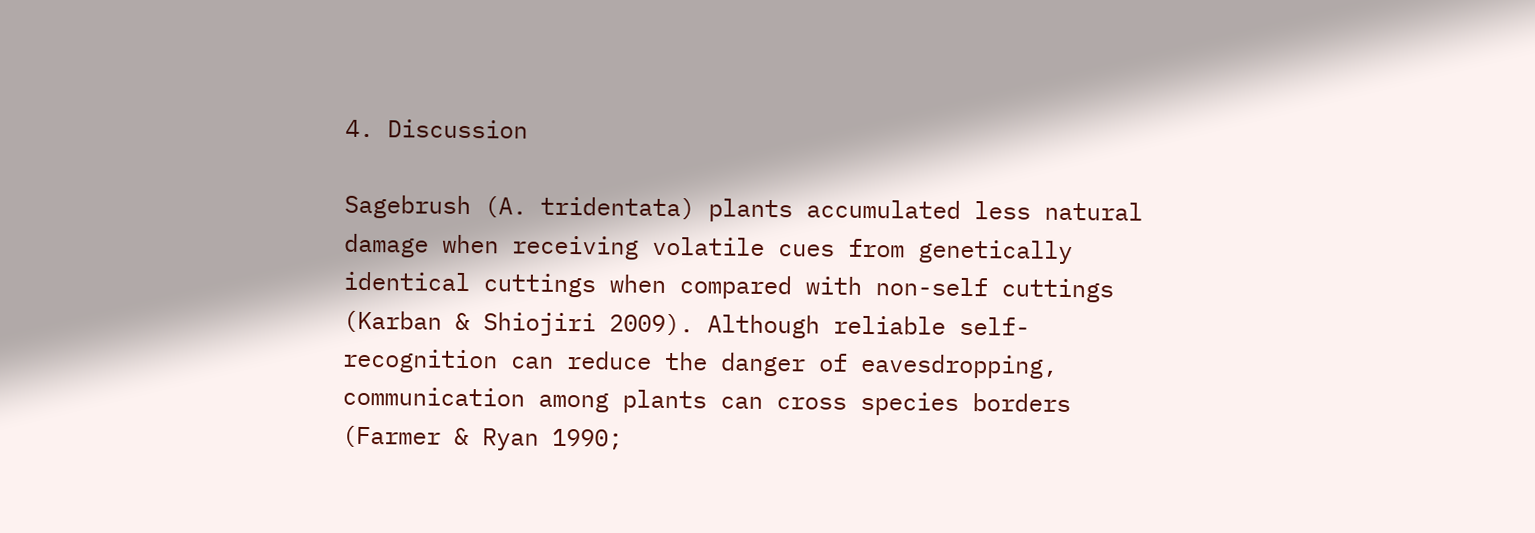4. Discussion

Sagebrush (A. tridentata) plants accumulated less natural damage when receiving volatile cues from genetically identical cuttings when compared with non-self cuttings (Karban & Shiojiri 2009). Although reliable self-recognition can reduce the danger of eavesdropping, communication among plants can cross species borders (Farmer & Ryan 1990;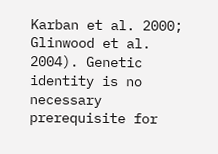Karban et al. 2000; Glinwood et al. 2004). Genetic identity is no necessary prerequisite for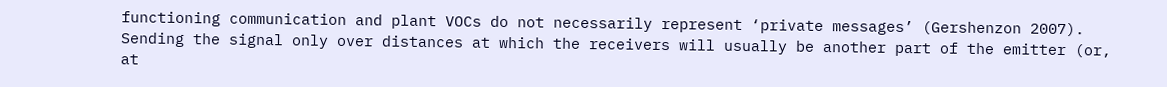functioning communication and plant VOCs do not necessarily represent ‘private messages’ (Gershenzon 2007). Sending the signal only over distances at which the receivers will usually be another part of the emitter (or, at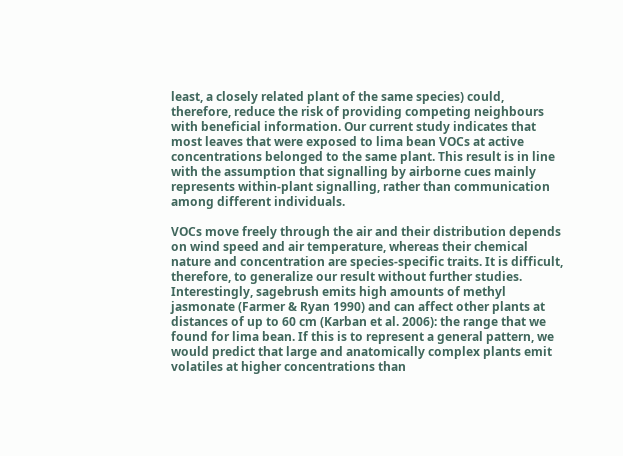least, a closely related plant of the same species) could, therefore, reduce the risk of providing competing neighbours with beneficial information. Our current study indicates that most leaves that were exposed to lima bean VOCs at active concentrations belonged to the same plant. This result is in line with the assumption that signalling by airborne cues mainly represents within-plant signalling, rather than communication among different individuals.

VOCs move freely through the air and their distribution depends on wind speed and air temperature, whereas their chemical nature and concentration are species-specific traits. It is difficult, therefore, to generalize our result without further studies. Interestingly, sagebrush emits high amounts of methyl jasmonate (Farmer & Ryan 1990) and can affect other plants at distances of up to 60 cm (Karban et al. 2006): the range that we found for lima bean. If this is to represent a general pattern, we would predict that large and anatomically complex plants emit volatiles at higher concentrations than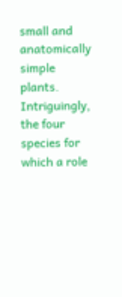small and anatomically simple plants. Intriguingly, the four species for which a role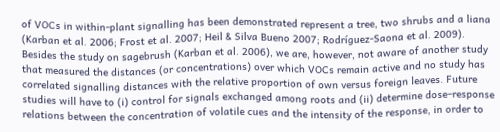of VOCs in within-plant signalling has been demonstrated represent a tree, two shrubs and a liana (Karban et al. 2006; Frost et al. 2007; Heil & Silva Bueno 2007; Rodríguez-Saona et al. 2009). Besides the study on sagebrush (Karban et al. 2006), we are, however, not aware of another study that measured the distances (or concentrations) over which VOCs remain active and no study has correlated signalling distances with the relative proportion of own versus foreign leaves. Future studies will have to (i) control for signals exchanged among roots and (ii) determine dose–response relations between the concentration of volatile cues and the intensity of the response, in order to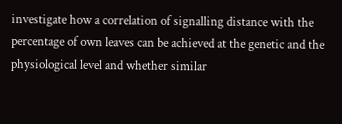investigate how a correlation of signalling distance with the percentage of own leaves can be achieved at the genetic and the physiological level and whether similar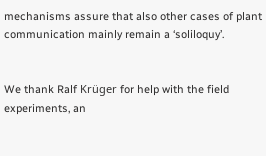mechanisms assure that also other cases of plant communication mainly remain a ‘soliloquy’.


We thank Ralf Krüger for help with the field experiments, an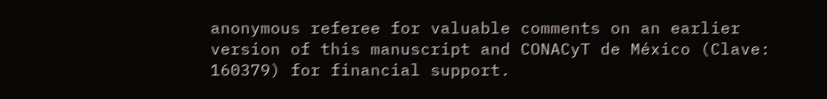anonymous referee for valuable comments on an earlier version of this manuscript and CONACyT de México (Clave: 160379) for financial support.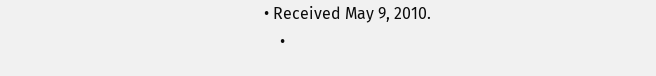• Received May 9, 2010.
    •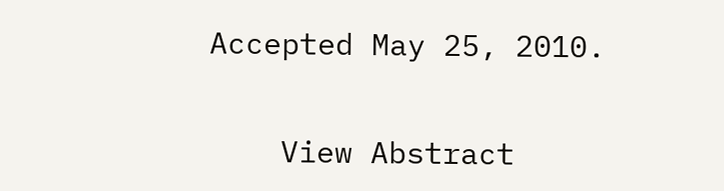Accepted May 25, 2010.


    View Abstract